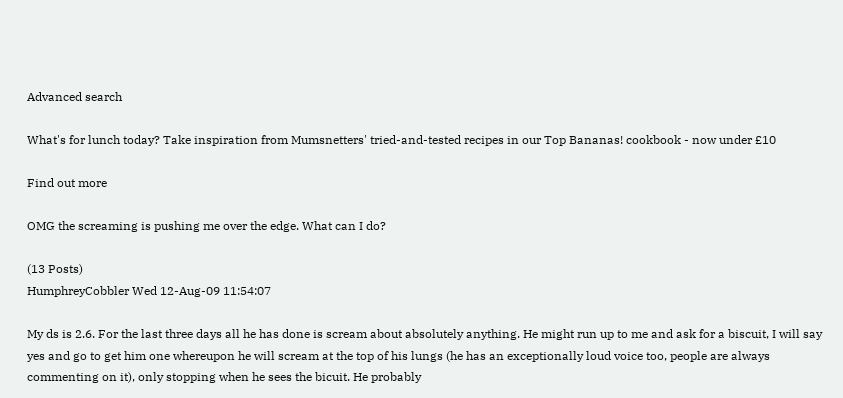Advanced search

What's for lunch today? Take inspiration from Mumsnetters' tried-and-tested recipes in our Top Bananas! cookbook - now under £10

Find out more

OMG the screaming is pushing me over the edge. What can I do?

(13 Posts)
HumphreyCobbler Wed 12-Aug-09 11:54:07

My ds is 2.6. For the last three days all he has done is scream about absolutely anything. He might run up to me and ask for a biscuit, I will say yes and go to get him one whereupon he will scream at the top of his lungs (he has an exceptionally loud voice too, people are always commenting on it), only stopping when he sees the bicuit. He probably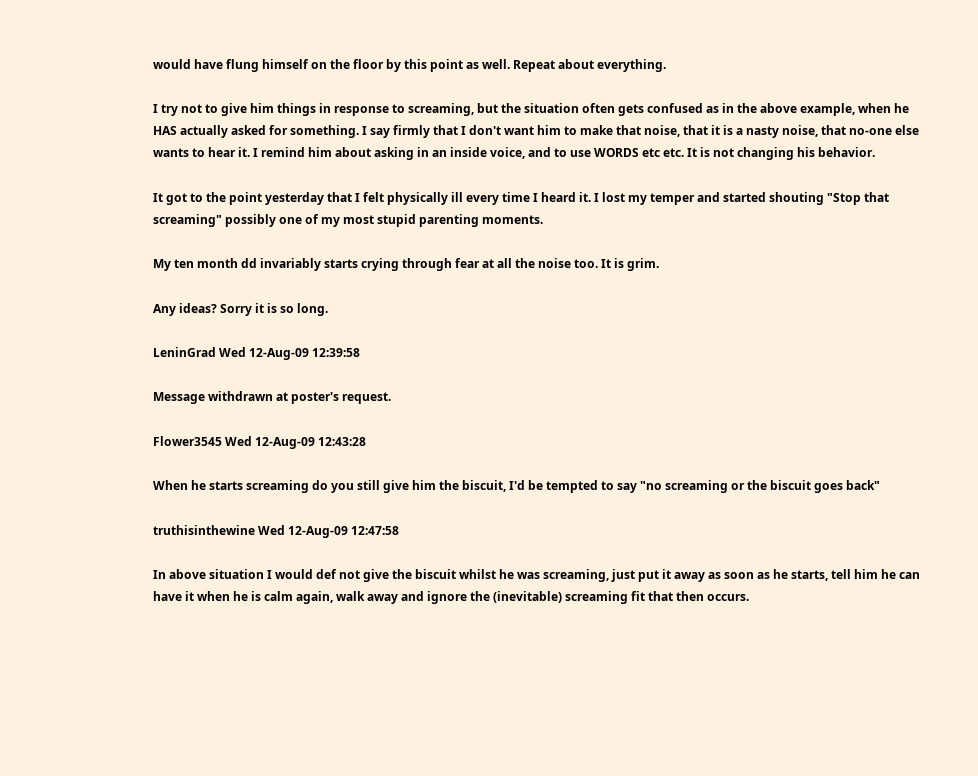would have flung himself on the floor by this point as well. Repeat about everything.

I try not to give him things in response to screaming, but the situation often gets confused as in the above example, when he HAS actually asked for something. I say firmly that I don't want him to make that noise, that it is a nasty noise, that no-one else wants to hear it. I remind him about asking in an inside voice, and to use WORDS etc etc. It is not changing his behavior.

It got to the point yesterday that I felt physically ill every time I heard it. I lost my temper and started shouting "Stop that screaming" possibly one of my most stupid parenting moments.

My ten month dd invariably starts crying through fear at all the noise too. It is grim.

Any ideas? Sorry it is so long.

LeninGrad Wed 12-Aug-09 12:39:58

Message withdrawn at poster's request.

Flower3545 Wed 12-Aug-09 12:43:28

When he starts screaming do you still give him the biscuit, I'd be tempted to say "no screaming or the biscuit goes back"

truthisinthewine Wed 12-Aug-09 12:47:58

In above situation I would def not give the biscuit whilst he was screaming, just put it away as soon as he starts, tell him he can have it when he is calm again, walk away and ignore the (inevitable) screaming fit that then occurs.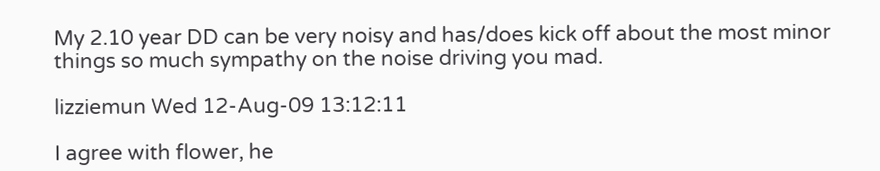My 2.10 year DD can be very noisy and has/does kick off about the most minor things so much sympathy on the noise driving you mad.

lizziemun Wed 12-Aug-09 13:12:11

I agree with flower, he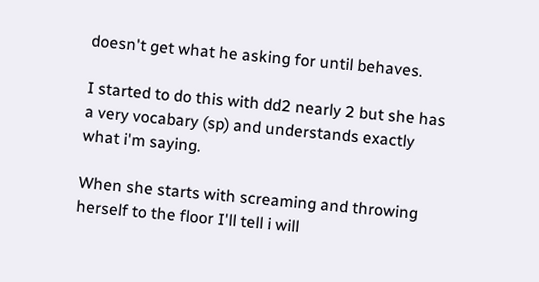doesn't get what he asking for until behaves.

I started to do this with dd2 nearly 2 but she has a very vocabary (sp) and understands exactly what i'm saying.

When she starts with screaming and throwing herself to the floor I'll tell i will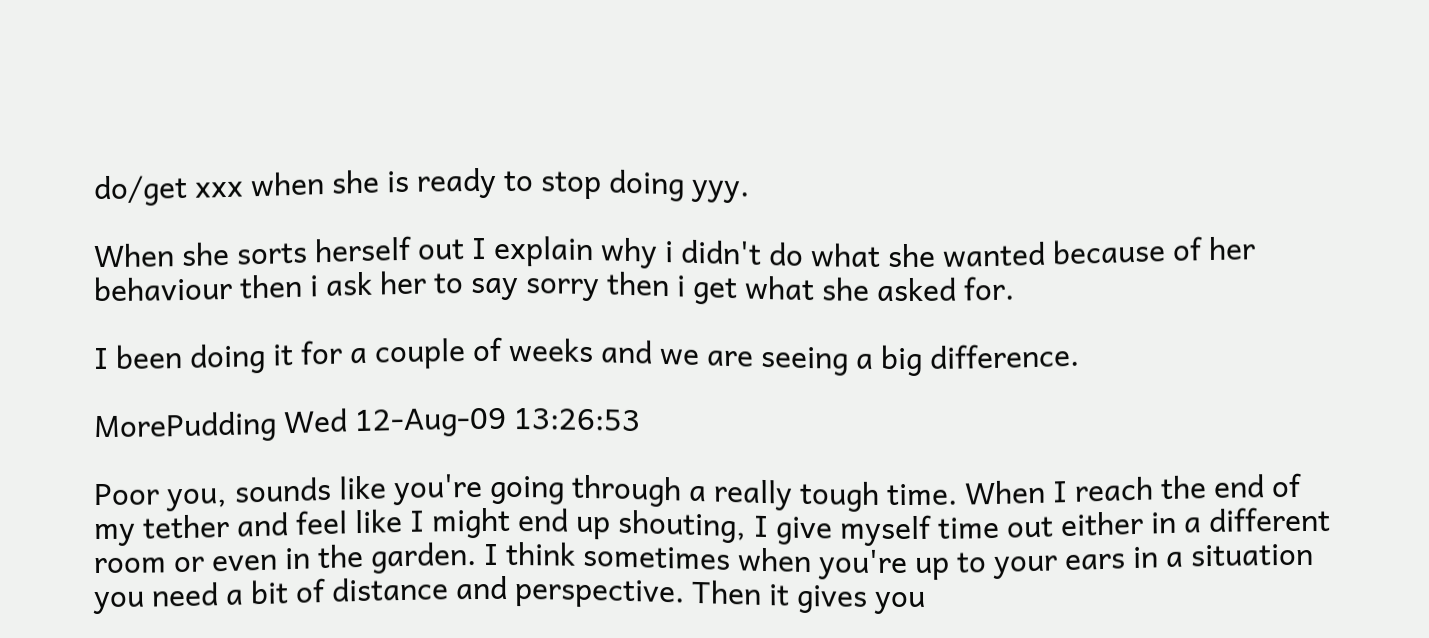do/get xxx when she is ready to stop doing yyy.

When she sorts herself out I explain why i didn't do what she wanted because of her behaviour then i ask her to say sorry then i get what she asked for.

I been doing it for a couple of weeks and we are seeing a big difference.

MorePudding Wed 12-Aug-09 13:26:53

Poor you, sounds like you're going through a really tough time. When I reach the end of my tether and feel like I might end up shouting, I give myself time out either in a different room or even in the garden. I think sometimes when you're up to your ears in a situation you need a bit of distance and perspective. Then it gives you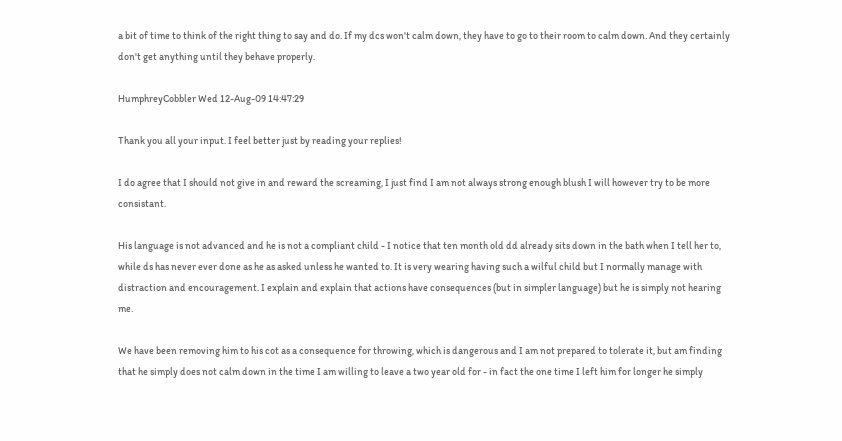a bit of time to think of the right thing to say and do. If my dcs won't calm down, they have to go to their room to calm down. And they certainly don't get anything until they behave properly.

HumphreyCobbler Wed 12-Aug-09 14:47:29

Thank you all your input. I feel better just by reading your replies!

I do agree that I should not give in and reward the screaming, I just find I am not always strong enough blush I will however try to be more consistant.

His language is not advanced and he is not a compliant child - I notice that ten month old dd already sits down in the bath when I tell her to, while ds has never ever done as he as asked unless he wanted to. It is very wearing having such a wilful child but I normally manage with distraction and encouragement. I explain and explain that actions have consequences (but in simpler language) but he is simply not hearing me.

We have been removing him to his cot as a consequence for throwing, which is dangerous and I am not prepared to tolerate it, but am finding that he simply does not calm down in the time I am willing to leave a two year old for - in fact the one time I left him for longer he simply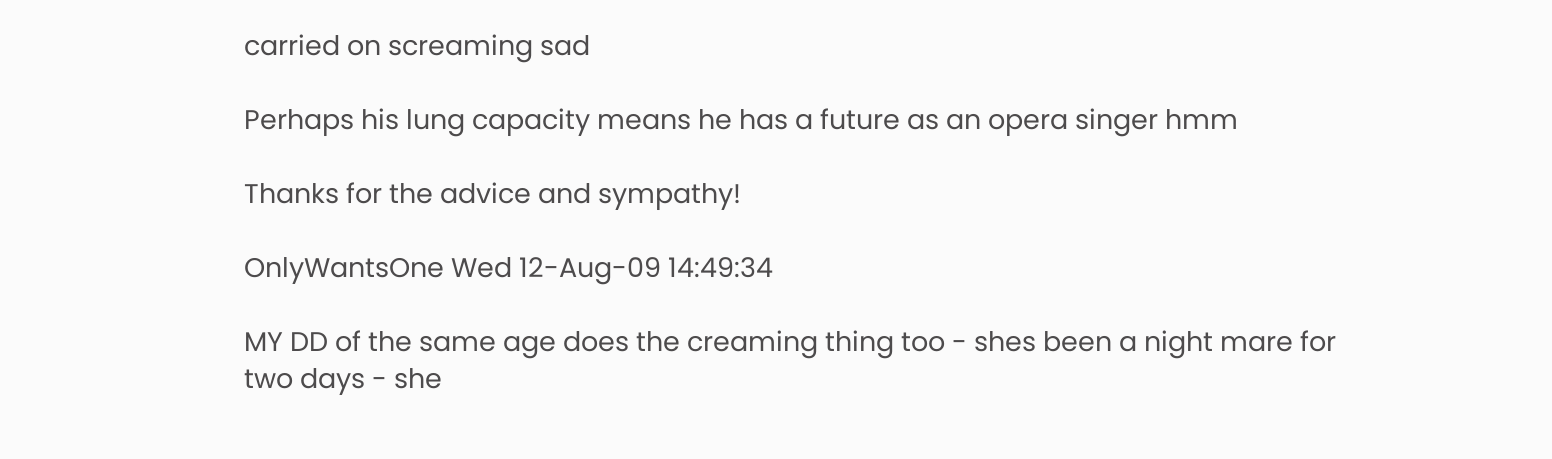carried on screaming sad

Perhaps his lung capacity means he has a future as an opera singer hmm

Thanks for the advice and sympathy!

OnlyWantsOne Wed 12-Aug-09 14:49:34

MY DD of the same age does the creaming thing too - shes been a night mare for two days - she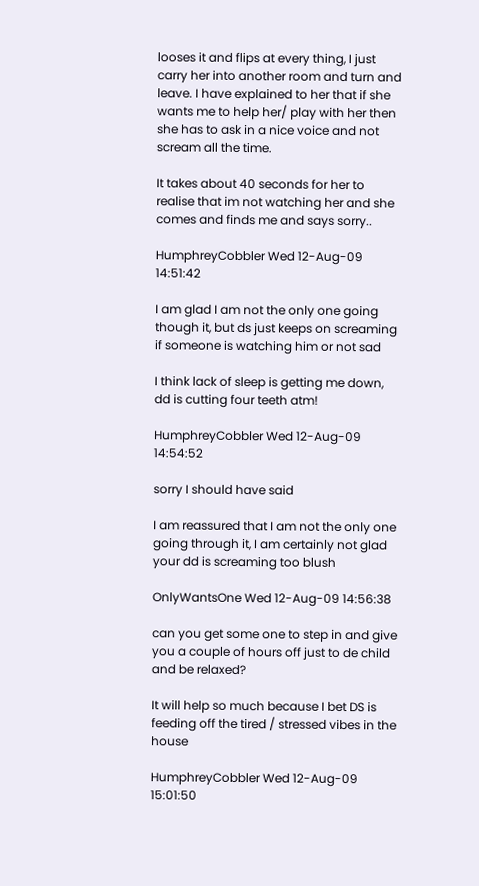looses it and flips at every thing, I just carry her into another room and turn and leave. I have explained to her that if she wants me to help her/ play with her then she has to ask in a nice voice and not scream all the time.

It takes about 40 seconds for her to realise that im not watching her and she comes and finds me and says sorry..

HumphreyCobbler Wed 12-Aug-09 14:51:42

I am glad I am not the only one going though it, but ds just keeps on screaming if someone is watching him or not sad

I think lack of sleep is getting me down, dd is cutting four teeth atm!

HumphreyCobbler Wed 12-Aug-09 14:54:52

sorry I should have said

I am reassured that I am not the only one going through it, I am certainly not glad your dd is screaming too blush

OnlyWantsOne Wed 12-Aug-09 14:56:38

can you get some one to step in and give you a couple of hours off just to de child and be relaxed?

It will help so much because I bet DS is feeding off the tired / stressed vibes in the house

HumphreyCobbler Wed 12-Aug-09 15:01:50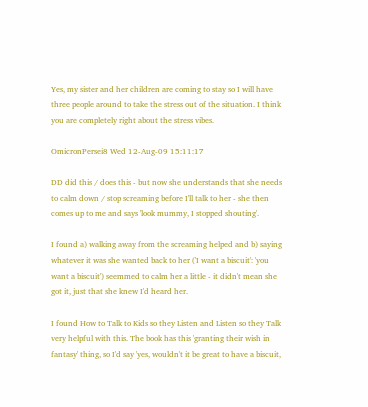Yes, my sister and her children are coming to stay so I will have three people around to take the stress out of the situation. I think you are completely right about the stress vibes.

OmicronPersei8 Wed 12-Aug-09 15:11:17

DD did this / does this - but now she understands that she needs to calm down / stop screaming before I'll talk to her - she then comes up to me and says 'look mummy, I stopped shouting'.

I found a) walking away from the screaming helped and b) saying whatever it was she wanted back to her ('I want a biscuit': 'you want a biscuit') seemmed to calm her a little - it didn't mean she got it, just that she knew I'd heard her.

I found How to Talk to Kids so they Listen and Listen so they Talk very helpful with this. The book has this 'granting their wish in fantasy' thing, so I'd say 'yes, wouldn't it be great to have a biscuit,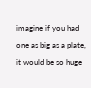imagine if you had one as big as a plate, it would be so huge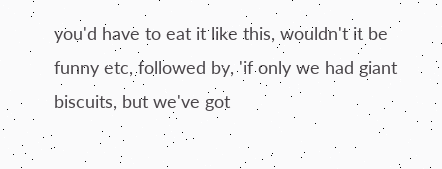you'd have to eat it like this, wouldn't it be funny etc, followed by, 'if only we had giant biscuits, but we've got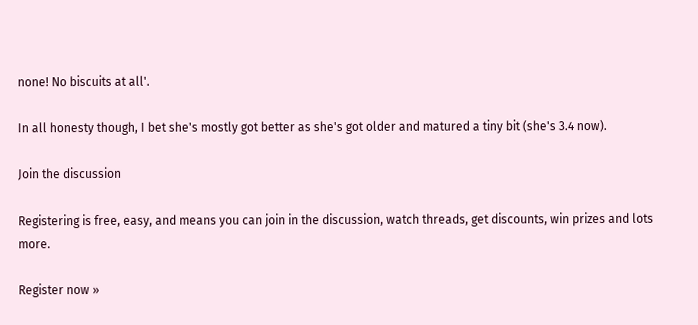none! No biscuits at all'.

In all honesty though, I bet she's mostly got better as she's got older and matured a tiny bit (she's 3.4 now).

Join the discussion

Registering is free, easy, and means you can join in the discussion, watch threads, get discounts, win prizes and lots more.

Register now »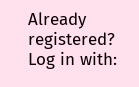Already registered? Log in with: